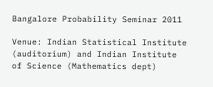Bangalore Probability Seminar 2011

Venue: Indian Statistical Institute (auditorium) and Indian Institute of Science (Mathematics dept)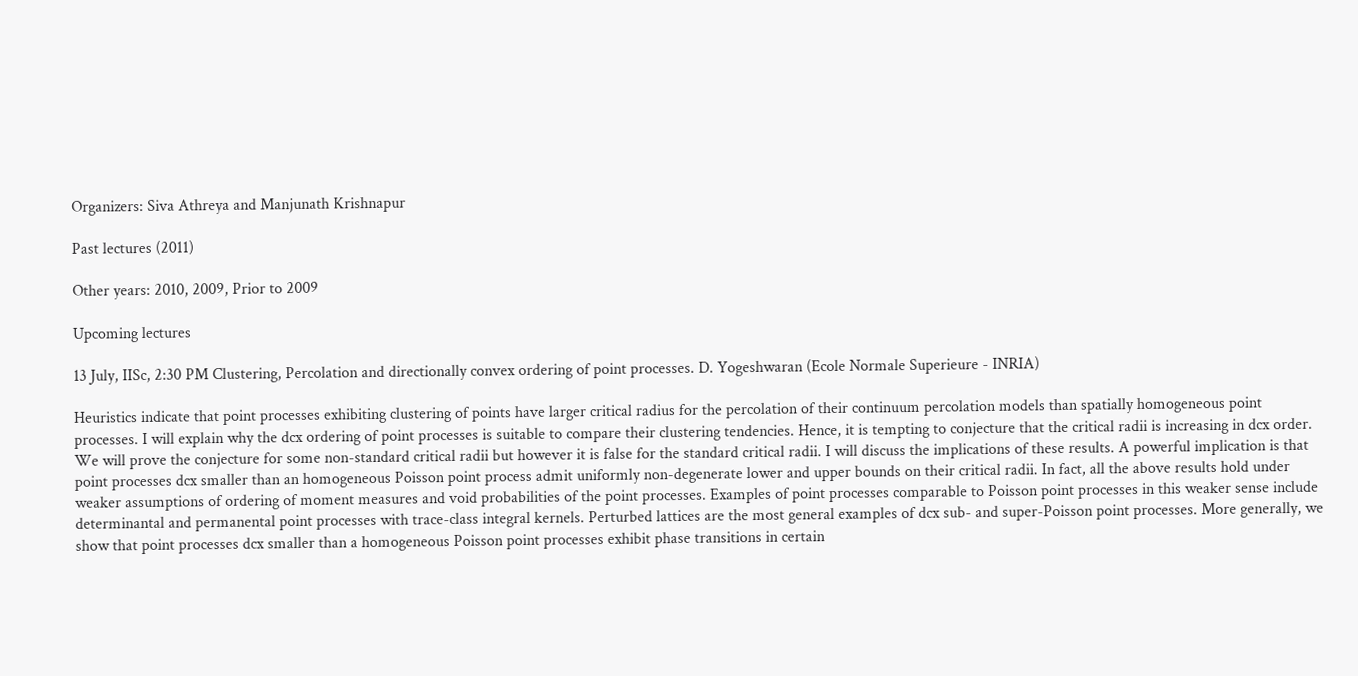Organizers: Siva Athreya and Manjunath Krishnapur

Past lectures (2011)

Other years: 2010, 2009, Prior to 2009

Upcoming lectures

13 July, IISc, 2:30 PM Clustering, Percolation and directionally convex ordering of point processes. D. Yogeshwaran (Ecole Normale Superieure - INRIA)

Heuristics indicate that point processes exhibiting clustering of points have larger critical radius for the percolation of their continuum percolation models than spatially homogeneous point processes. I will explain why the dcx ordering of point processes is suitable to compare their clustering tendencies. Hence, it is tempting to conjecture that the critical radii is increasing in dcx order. We will prove the conjecture for some non-standard critical radii but however it is false for the standard critical radii. I will discuss the implications of these results. A powerful implication is that point processes dcx smaller than an homogeneous Poisson point process admit uniformly non-degenerate lower and upper bounds on their critical radii. In fact, all the above results hold under weaker assumptions of ordering of moment measures and void probabilities of the point processes. Examples of point processes comparable to Poisson point processes in this weaker sense include determinantal and permanental point processes with trace-class integral kernels. Perturbed lattices are the most general examples of dcx sub- and super-Poisson point processes. More generally, we show that point processes dcx smaller than a homogeneous Poisson point processes exhibit phase transitions in certain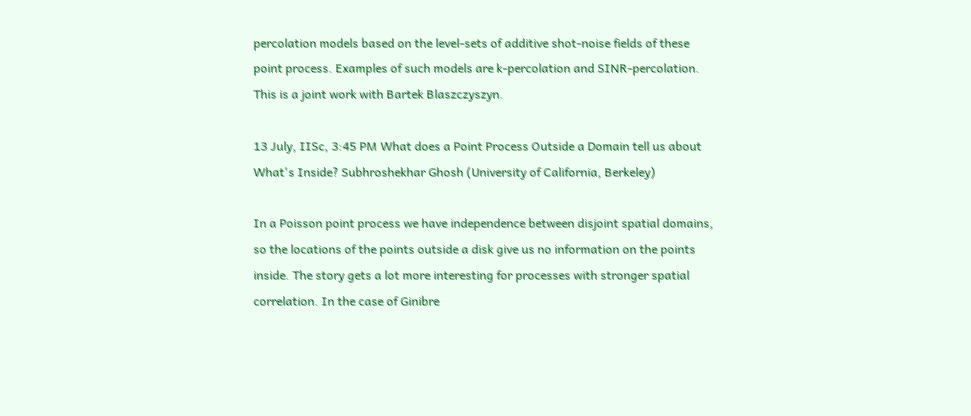percolation models based on the level-sets of additive shot-noise fields of these point process. Examples of such models are k-percolation and SINR-percolation. This is a joint work with Bartek Blaszczyszyn.

13 July, IISc, 3:45 PM What does a Point Process Outside a Domain tell us about What's Inside? Subhroshekhar Ghosh (University of California, Berkeley)

In a Poisson point process we have independence between disjoint spatial domains, so the locations of the points outside a disk give us no information on the points inside. The story gets a lot more interesting for processes with stronger spatial correlation. In the case of Ginibre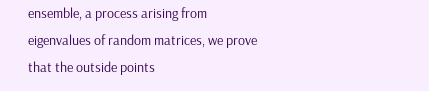ensemble, a process arising from eigenvalues of random matrices, we prove that the outside points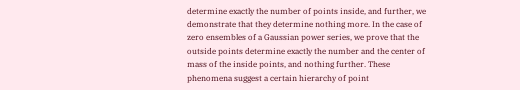determine exactly the number of points inside, and further, we demonstrate that they determine nothing more. In the case of zero ensembles of a Gaussian power series, we prove that the outside points determine exactly the number and the center of mass of the inside points, and nothing further. These phenomena suggest a certain hierarchy of point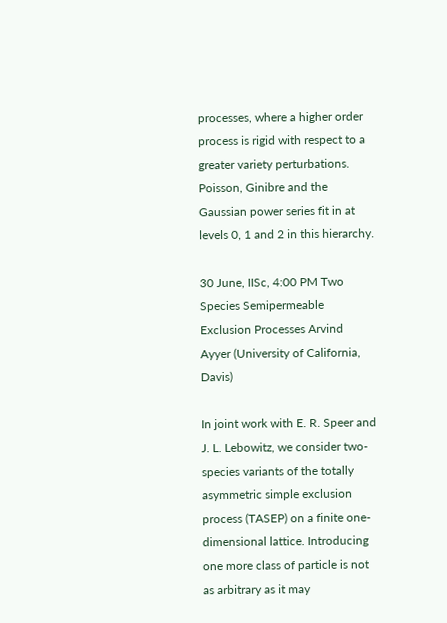processes, where a higher order process is rigid with respect to a greater variety perturbations. Poisson, Ginibre and the Gaussian power series fit in at levels 0, 1 and 2 in this hierarchy.

30 June, IISc, 4:00 PM Two Species Semipermeable Exclusion Processes Arvind Ayyer (University of California, Davis)

In joint work with E. R. Speer and J. L. Lebowitz, we consider two-species variants of the totally asymmetric simple exclusion process (TASEP) on a finite one-dimensional lattice. Introducing one more class of particle is not as arbitrary as it may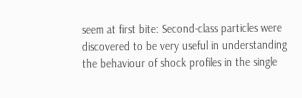seem at first bite: Second-class particles were discovered to be very useful in understanding the behaviour of shock profiles in the single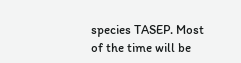species TASEP. Most of the time will be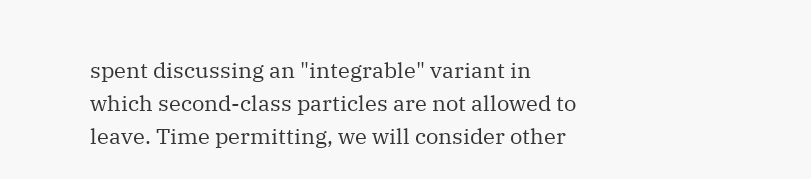spent discussing an "integrable" variant in which second-class particles are not allowed to leave. Time permitting, we will consider other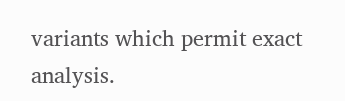variants which permit exact analysis.